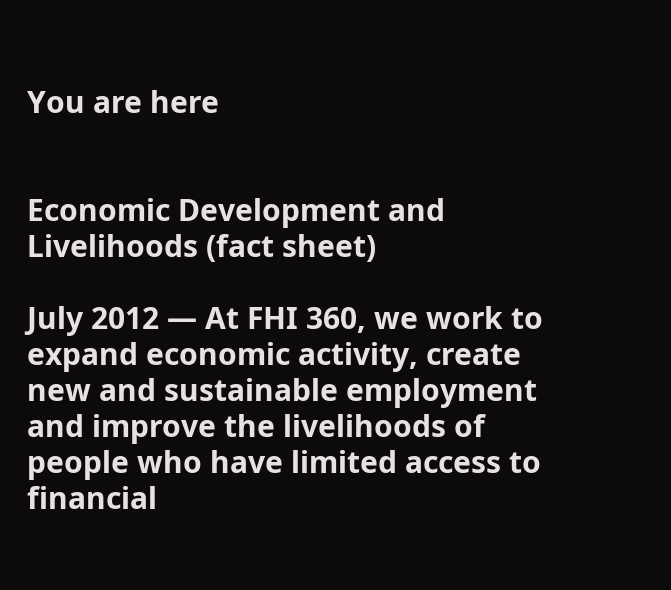You are here


Economic Development and Livelihoods (fact sheet)

July 2012 — At FHI 360, we work to expand economic activity, create new and sustainable employment and improve the livelihoods of people who have limited access to financial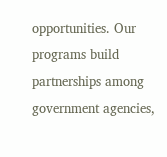opportunities. Our programs build partnerships among government agencies,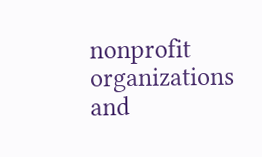nonprofit organizations and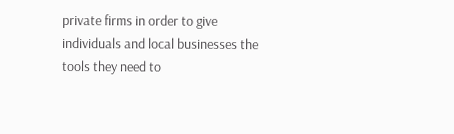private firms in order to give individuals and local businesses the tools they need to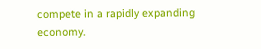compete in a rapidly expanding economy.